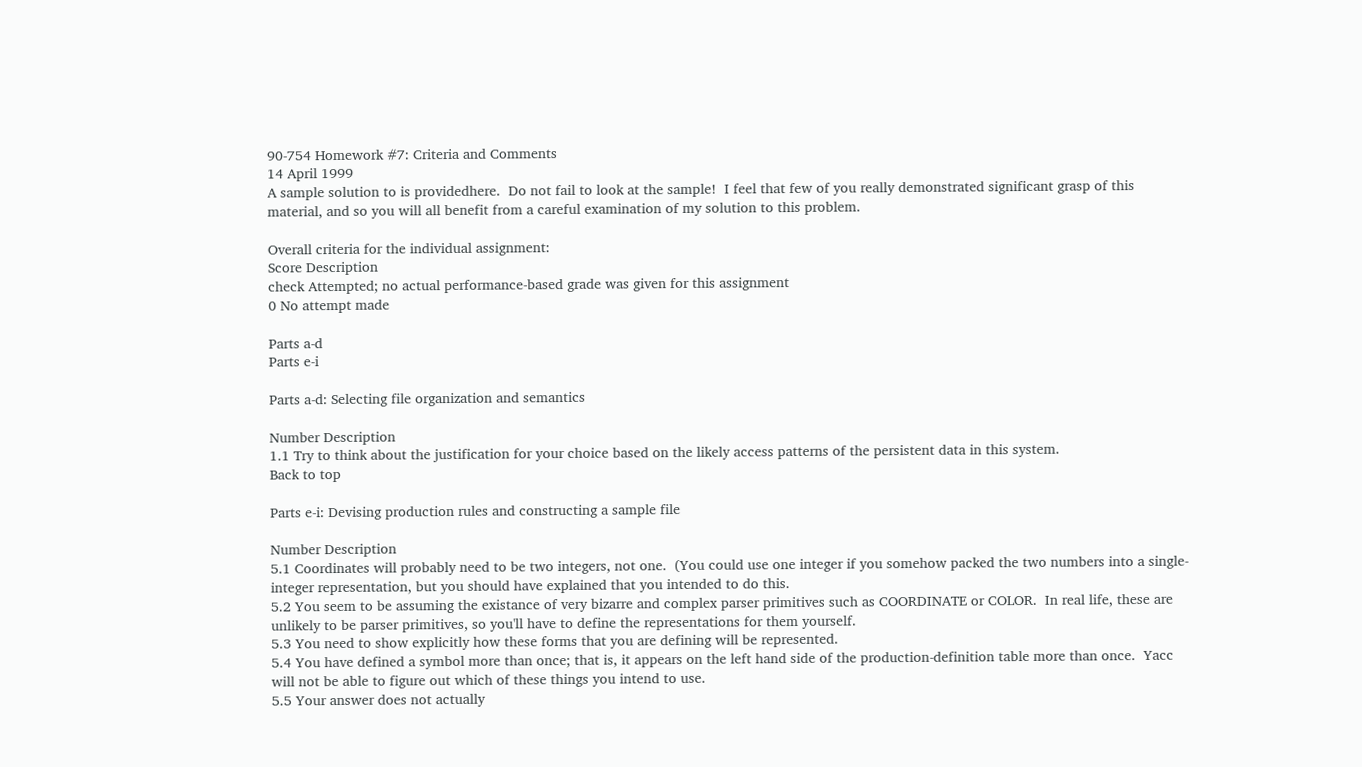90-754 Homework #7: Criteria and Comments
14 April 1999
A sample solution to is providedhere.  Do not fail to look at the sample!  I feel that few of you really demonstrated significant grasp of this material, and so you will all benefit from a careful examination of my solution to this problem.

Overall criteria for the individual assignment:
Score Description
check Attempted; no actual performance-based grade was given for this assignment
0 No attempt made

Parts a-d
Parts e-i

Parts a-d: Selecting file organization and semantics

Number Description
1.1 Try to think about the justification for your choice based on the likely access patterns of the persistent data in this system.
Back to top

Parts e-i: Devising production rules and constructing a sample file

Number Description
5.1 Coordinates will probably need to be two integers, not one.  (You could use one integer if you somehow packed the two numbers into a single-integer representation, but you should have explained that you intended to do this.
5.2 You seem to be assuming the existance of very bizarre and complex parser primitives such as COORDINATE or COLOR.  In real life, these are unlikely to be parser primitives, so you'll have to define the representations for them yourself.
5.3 You need to show explicitly how these forms that you are defining will be represented.
5.4 You have defined a symbol more than once; that is, it appears on the left hand side of the production-definition table more than once.  Yacc will not be able to figure out which of these things you intend to use.
5.5 Your answer does not actually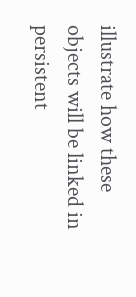illustrate how these objects will be linked in persistent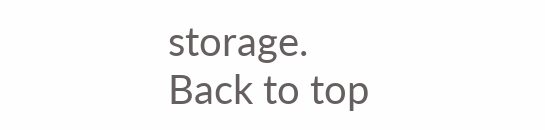storage.
Back to top